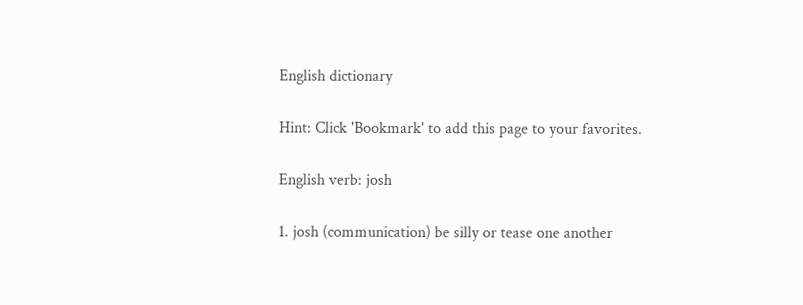English dictionary

Hint: Click 'Bookmark' to add this page to your favorites.

English verb: josh

1. josh (communication) be silly or tease one another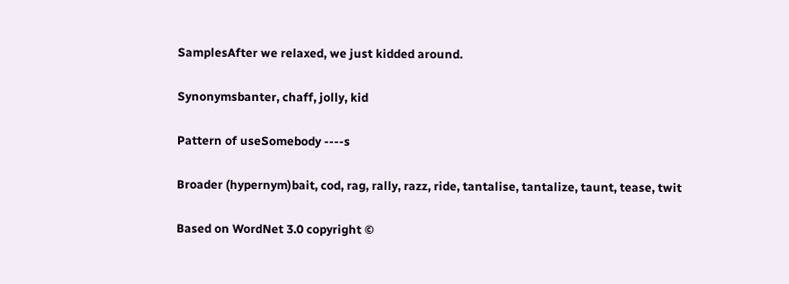SamplesAfter we relaxed, we just kidded around.

Synonymsbanter, chaff, jolly, kid

Pattern of useSomebody ----s

Broader (hypernym)bait, cod, rag, rally, razz, ride, tantalise, tantalize, taunt, tease, twit

Based on WordNet 3.0 copyright ©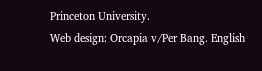Princeton University.
Web design: Orcapia v/Per Bang. English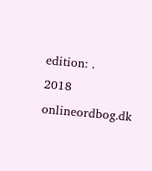edition: .
2018 onlineordbog.dk